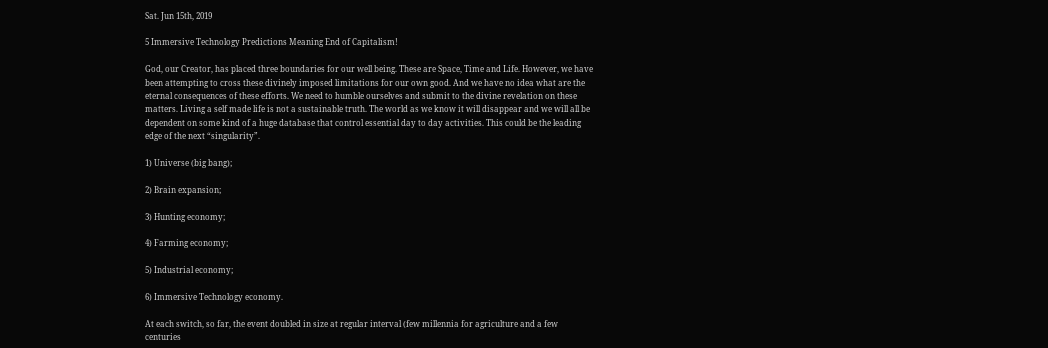Sat. Jun 15th, 2019

5 Immersive Technology Predictions Meaning End of Capitalism!

God, our Creator, has placed three boundaries for our well being. These are Space, Time and Life. However, we have been attempting to cross these divinely imposed limitations for our own good. And we have no idea what are the eternal consequences of these efforts. We need to humble ourselves and submit to the divine revelation on these matters. Living a self made life is not a sustainable truth. The world as we know it will disappear and we will all be dependent on some kind of a huge database that control essential day to day activities. This could be the leading edge of the next “singularity”.

1) Universe (big bang);

2) Brain expansion;

3) Hunting economy;

4) Farming economy;

5) Industrial economy;

6) Immersive Technology economy.

At each switch, so far, the event doubled in size at regular interval (few millennia for agriculture and a few centuries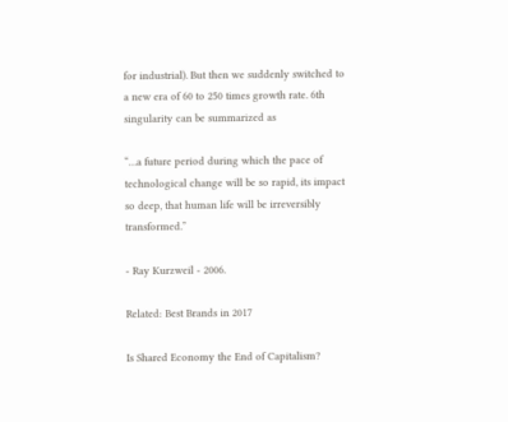for industrial). But then we suddenly switched to a new era of 60 to 250 times growth rate. 6th singularity can be summarized as

“…a future period during which the pace of technological change will be so rapid, its impact so deep, that human life will be irreversibly transformed.”

- Ray Kurzweil - 2006.

Related: Best Brands in 2017

Is Shared Economy the End of Capitalism?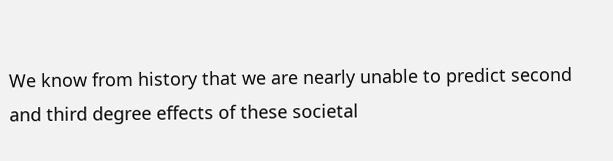We know from history that we are nearly unable to predict second and third degree effects of these societal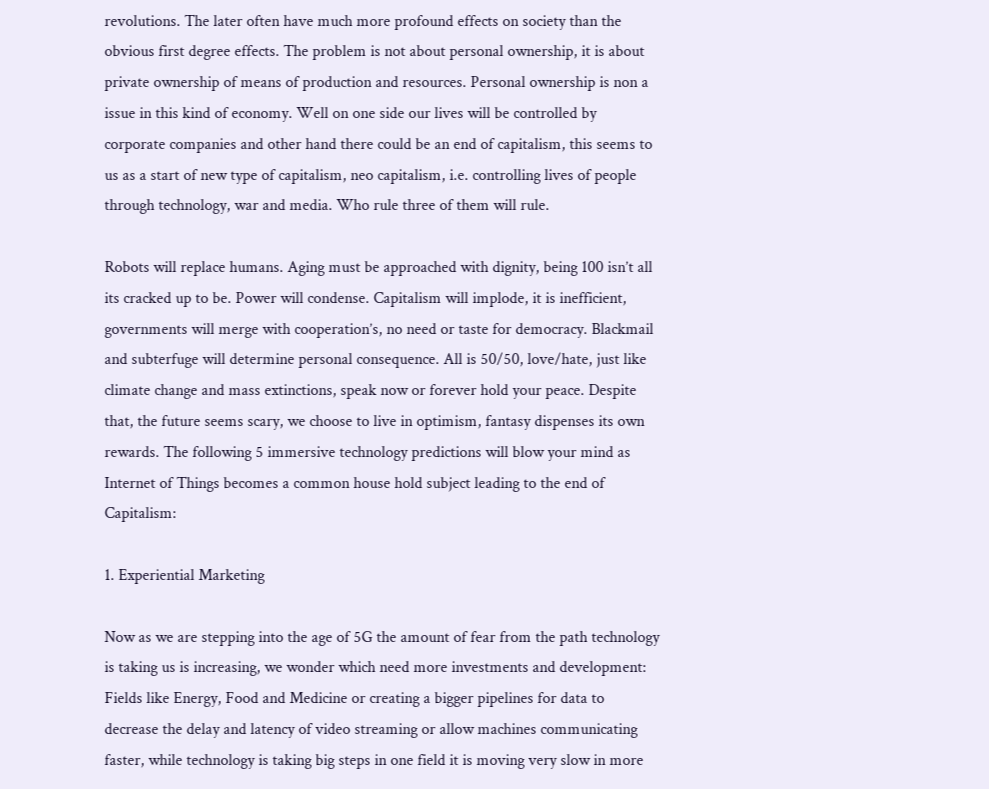revolutions. The later often have much more profound effects on society than the obvious first degree effects. The problem is not about personal ownership, it is about private ownership of means of production and resources. Personal ownership is non a issue in this kind of economy. Well on one side our lives will be controlled by corporate companies and other hand there could be an end of capitalism, this seems to us as a start of new type of capitalism, neo capitalism, i.e. controlling lives of people through technology, war and media. Who rule three of them will rule.

Robots will replace humans. Aging must be approached with dignity, being 100 isn’t all its cracked up to be. Power will condense. Capitalism will implode, it is inefficient, governments will merge with cooperation’s, no need or taste for democracy. Blackmail and subterfuge will determine personal consequence. All is 50/50, love/hate, just like climate change and mass extinctions, speak now or forever hold your peace. Despite that, the future seems scary, we choose to live in optimism, fantasy dispenses its own rewards. The following 5 immersive technology predictions will blow your mind as Internet of Things becomes a common house hold subject leading to the end of Capitalism:

1. Experiential Marketing

Now as we are stepping into the age of 5G the amount of fear from the path technology is taking us is increasing, we wonder which need more investments and development: Fields like Energy, Food and Medicine or creating a bigger pipelines for data to decrease the delay and latency of video streaming or allow machines communicating faster, while technology is taking big steps in one field it is moving very slow in more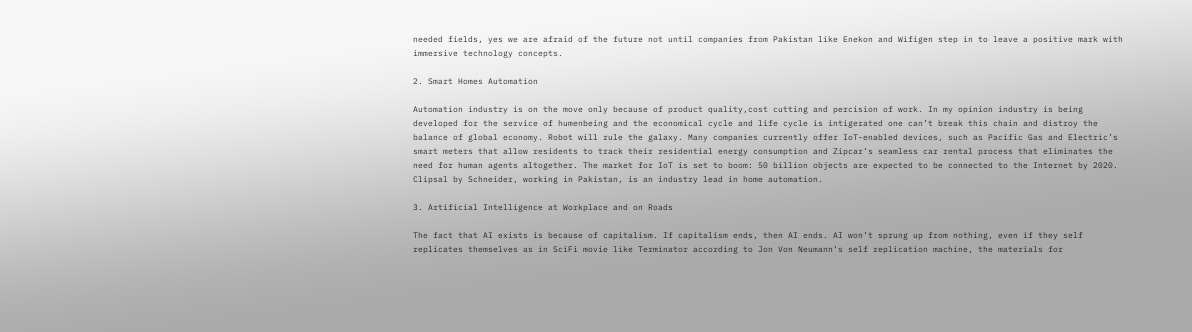needed fields, yes we are afraid of the future not until companies from Pakistan like Enekon and Wifigen step in to leave a positive mark with immersive technology concepts.

2. Smart Homes Automation

Automation industry is on the move only because of product quality,cost cutting and percision of work. In my opinion industry is being developed for the service of humenbeing and the economical cycle and life cycle is intigerated one can’t break this chain and distroy the balance of global economy. Robot will rule the galaxy. Many companies currently offer IoT-enabled devices, such as Pacific Gas and Electric’s smart meters that allow residents to track their residential energy consumption and Zipcar’s seamless car rental process that eliminates the need for human agents altogether. The market for IoT is set to boom: 50 billion objects are expected to be connected to the Internet by 2020. Clipsal by Schneider, working in Pakistan, is an industry lead in home automation.

3. Artificial Intelligence at Workplace and on Roads

The fact that AI exists is because of capitalism. If capitalism ends, then AI ends. AI won’t sprung up from nothing, even if they self replicates themselves as in SciFi movie like Terminator according to Jon Von Neumann’s self replication machine, the materials for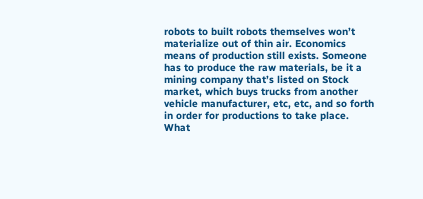robots to built robots themselves won’t materialize out of thin air. Economics means of production still exists. Someone has to produce the raw materials, be it a mining company that’s listed on Stock market, which buys trucks from another vehicle manufacturer, etc, etc, and so forth in order for productions to take place. What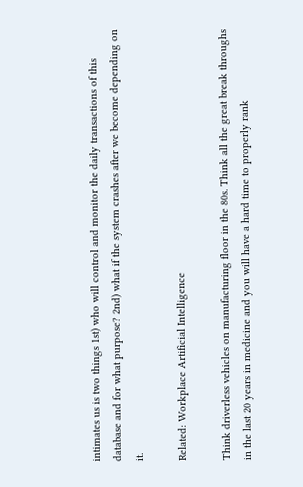intimates us is two things 1st) who will control and monitor the daily transactions of this database and for what purpose? 2nd) what if the system crashes after we become depending on it.

Related: Workplace Artificial Intelligence

Think driverless vehicles on manufacturing floor in the 80s. Think all the great break throughs in the last 20 years in medicine and you will have a hard time to properly rank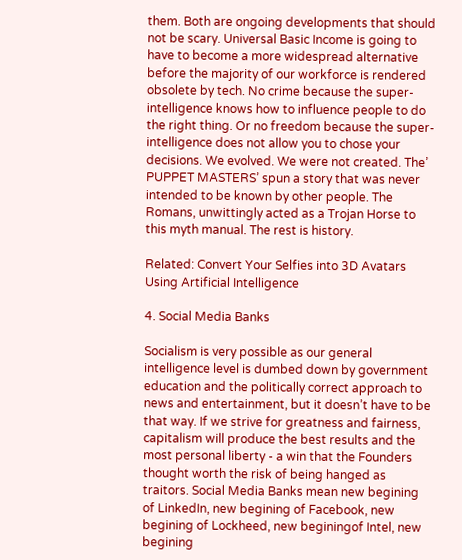them. Both are ongoing developments that should not be scary. Universal Basic Income is going to have to become a more widespread alternative before the majority of our workforce is rendered obsolete by tech. No crime because the super-intelligence knows how to influence people to do the right thing. Or no freedom because the super-intelligence does not allow you to chose your decisions. We evolved. We were not created. The’ PUPPET MASTERS’ spun a story that was never intended to be known by other people. The Romans, unwittingly acted as a Trojan Horse to this myth manual. The rest is history.

Related: Convert Your Selfies into 3D Avatars Using Artificial Intelligence

4. Social Media Banks

Socialism is very possible as our general intelligence level is dumbed down by government education and the politically correct approach to news and entertainment, but it doesn’t have to be that way. If we strive for greatness and fairness, capitalism will produce the best results and the most personal liberty - a win that the Founders thought worth the risk of being hanged as traitors. Social Media Banks mean new begining of LinkedIn, new begining of Facebook, new begining of Lockheed, new beginingof Intel, new begining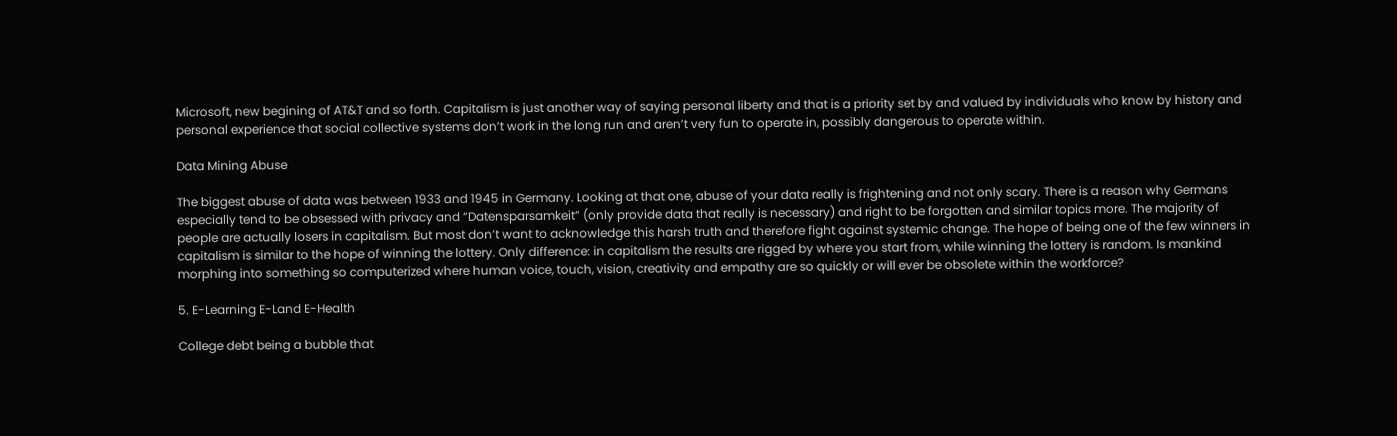Microsoft, new begining of AT&T and so forth. Capitalism is just another way of saying personal liberty and that is a priority set by and valued by individuals who know by history and personal experience that social collective systems don’t work in the long run and aren’t very fun to operate in, possibly dangerous to operate within.

Data Mining Abuse

The biggest abuse of data was between 1933 and 1945 in Germany. Looking at that one, abuse of your data really is frightening and not only scary. There is a reason why Germans especially tend to be obsessed with privacy and “Datensparsamkeit” (only provide data that really is necessary) and right to be forgotten and similar topics more. The majority of people are actually losers in capitalism. But most don’t want to acknowledge this harsh truth and therefore fight against systemic change. The hope of being one of the few winners in capitalism is similar to the hope of winning the lottery. Only difference: in capitalism the results are rigged by where you start from, while winning the lottery is random. Is mankind morphing into something so computerized where human voice, touch, vision, creativity and empathy are so quickly or will ever be obsolete within the workforce?

5. E-Learning E-Land E-Health

College debt being a bubble that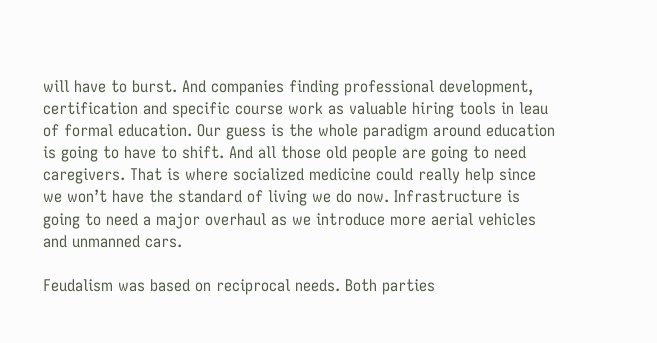will have to burst. And companies finding professional development, certification and specific course work as valuable hiring tools in leau of formal education. Our guess is the whole paradigm around education is going to have to shift. And all those old people are going to need caregivers. That is where socialized medicine could really help since we won’t have the standard of living we do now. Infrastructure is going to need a major overhaul as we introduce more aerial vehicles and unmanned cars.

Feudalism was based on reciprocal needs. Both parties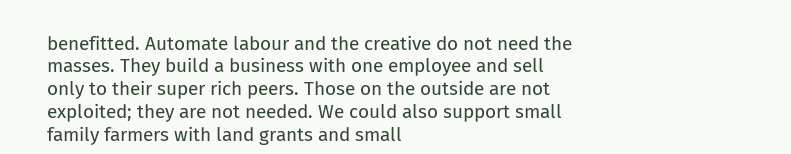benefitted. Automate labour and the creative do not need the masses. They build a business with one employee and sell only to their super rich peers. Those on the outside are not exploited; they are not needed. We could also support small family farmers with land grants and small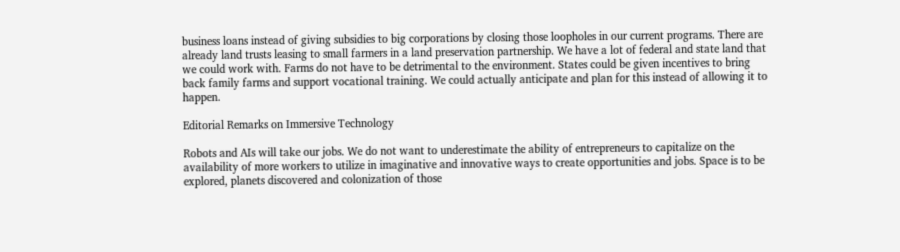business loans instead of giving subsidies to big corporations by closing those loopholes in our current programs. There are already land trusts leasing to small farmers in a land preservation partnership. We have a lot of federal and state land that we could work with. Farms do not have to be detrimental to the environment. States could be given incentives to bring back family farms and support vocational training. We could actually anticipate and plan for this instead of allowing it to happen.

Editorial Remarks on Immersive Technology

Robots and AIs will take our jobs. We do not want to underestimate the ability of entrepreneurs to capitalize on the availability of more workers to utilize in imaginative and innovative ways to create opportunities and jobs. Space is to be explored, planets discovered and colonization of those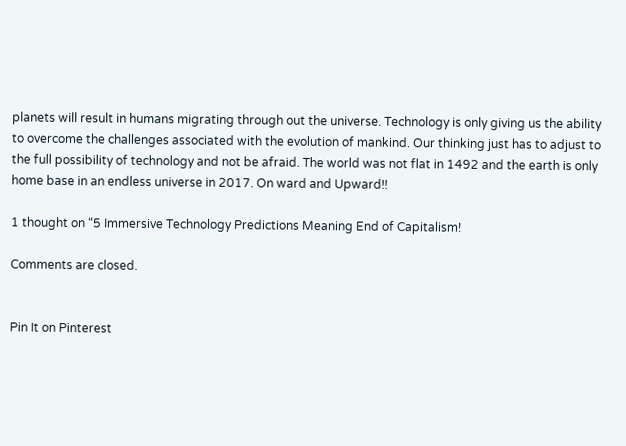planets will result in humans migrating through out the universe. Technology is only giving us the ability to overcome the challenges associated with the evolution of mankind. Our thinking just has to adjust to the full possibility of technology and not be afraid. The world was not flat in 1492 and the earth is only home base in an endless universe in 2017. On ward and Upward!!

1 thought on “5 Immersive Technology Predictions Meaning End of Capitalism!

Comments are closed.


Pin It on Pinterest